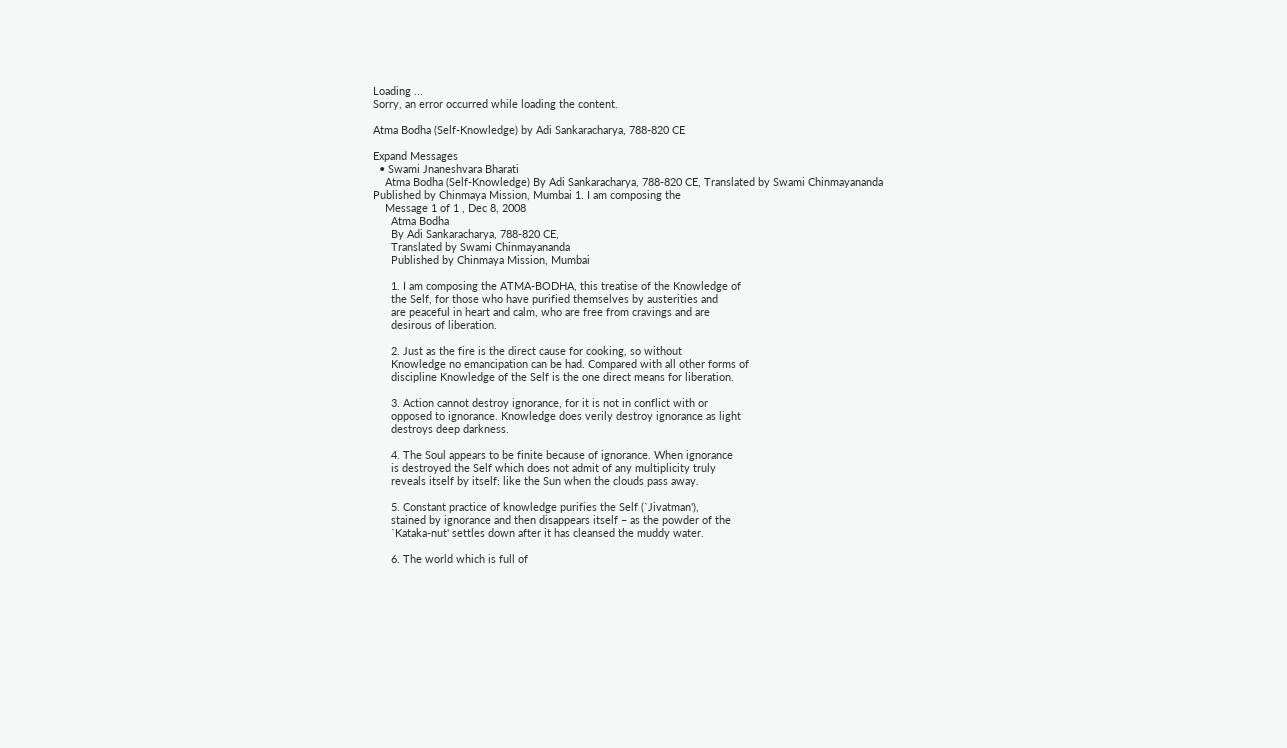Loading ...
Sorry, an error occurred while loading the content.

Atma Bodha (Self-Knowledge) by Adi Sankaracharya, 788-820 CE

Expand Messages
  • Swami Jnaneshvara Bharati
    Atma Bodha (Self-Knowledge) By Adi Sankaracharya, 788-820 CE, Translated by Swami Chinmayananda Published by Chinmaya Mission, Mumbai 1. I am composing the
    Message 1 of 1 , Dec 8, 2008
      Atma Bodha
      By Adi Sankaracharya, 788-820 CE,
      Translated by Swami Chinmayananda
      Published by Chinmaya Mission, Mumbai

      1. I am composing the ATMA-BODHA, this treatise of the Knowledge of
      the Self, for those who have purified themselves by austerities and
      are peaceful in heart and calm, who are free from cravings and are
      desirous of liberation.

      2. Just as the fire is the direct cause for cooking, so without
      Knowledge no emancipation can be had. Compared with all other forms of
      discipline Knowledge of the Self is the one direct means for liberation.

      3. Action cannot destroy ignorance, for it is not in conflict with or
      opposed to ignorance. Knowledge does verily destroy ignorance as light
      destroys deep darkness.

      4. The Soul appears to be finite because of ignorance. When ignorance
      is destroyed the Self which does not admit of any multiplicity truly
      reveals itself by itself: like the Sun when the clouds pass away.

      5. Constant practice of knowledge purifies the Self (`Jivatman'),
      stained by ignorance and then disappears itself – as the powder of the
      `Kataka-nut' settles down after it has cleansed the muddy water.

      6. The world which is full of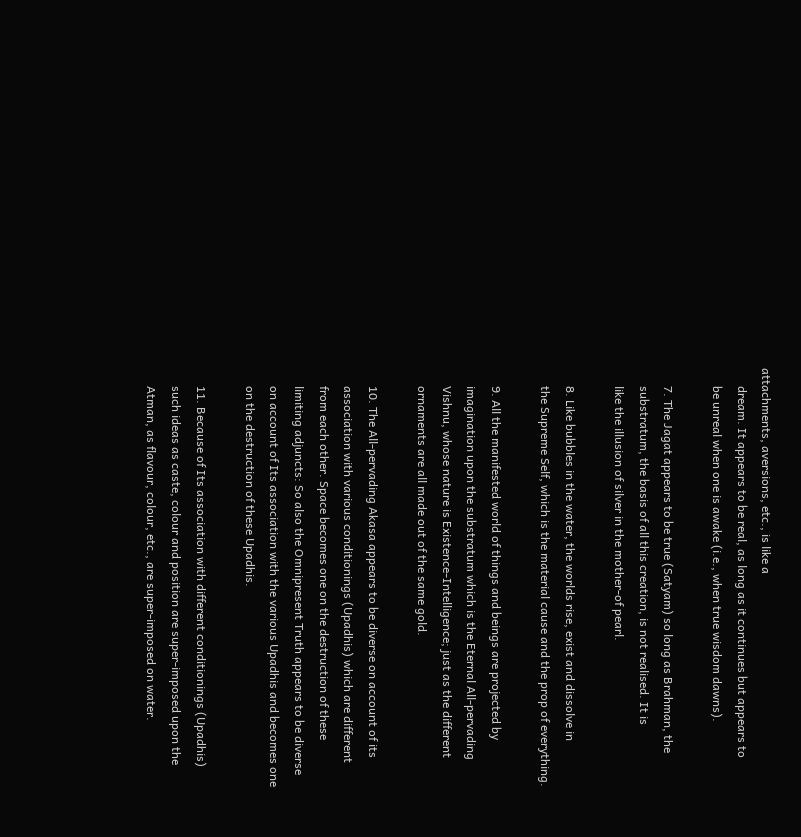attachments, aversions, etc., is like a
      dream. It appears to be real, as long as it continues but appears to
      be unreal when one is awake (i.e., when true wisdom dawns).

      7. The Jagat appears to be true (Satyam) so long as Brahman, the
      substratum, the basis of all this creation, is not realised. It is
      like the illusion of silver in the mother-of pearl.

      8. Like bubbles in the water, the worlds rise, exist and dissolve in
      the Supreme Self, which is the material cause and the prop of everything.

      9. All the manifested world of things and beings are projected by
      imagination upon the substratum which is the Eternal All-pervading
      Vishnu, whose nature is Existence-Intelligence; just as the different
      ornaments are all made out of the same gold.

      10. The All-pervading Akasa appears to be diverse on account of its
      association with various conditionings (Upadhis) which are different
      from each other. Space becomes one on the destruction of these
      limiting adjuncts: So also the Omnipresent Truth appears to be diverse
      on account of Its association with the various Upadhis and becomes one
      on the destruction of these Upadhis.

      11. Because of Its association with different conditionings (Upadhis)
      such ideas as caste, colour and position are super-imposed upon the
      Atman, as flavour, colour, etc., are super-imposed on water.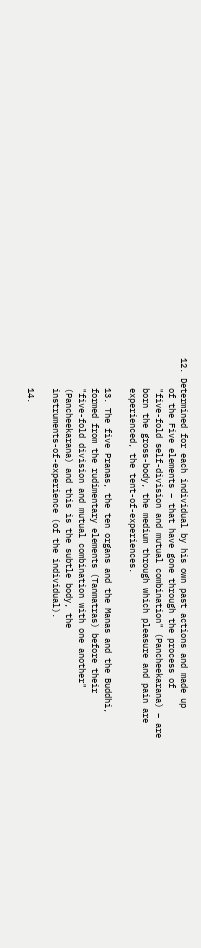12. Determined for each individual by his own past actions and made up
      of the Five elements – that have gone through the process of
      "five-fold self-division and mutual combination" (Pancheekarana) – are
      born the gross-body, the medium through which pleasure and pain are
      experienced, the tent-of-experiences.

      13. The five Pranas, the ten organs and the Manas and the Buddhi,
      formed from the rudimentary elements (Tanmatras) before their
      "five-fold division and mutual combination with one another"
      (Pancheekarana) and this is the subtle body, the
      instruments-of-experience (of the individual).

      14.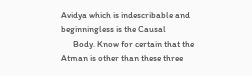Avidya which is indescribable and beginningless is the Causal
      Body. Know for certain that the Atman is other than these three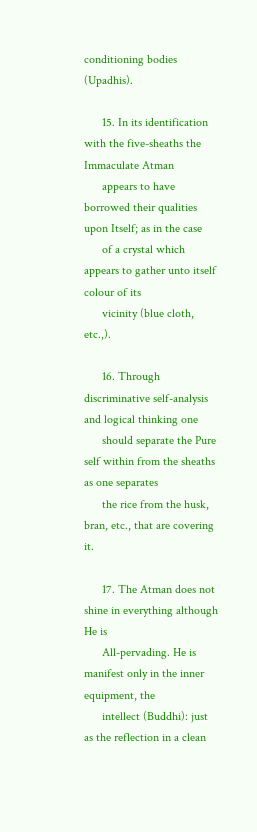conditioning bodies (Upadhis).

      15. In its identification with the five-sheaths the Immaculate Atman
      appears to have borrowed their qualities upon Itself; as in the case
      of a crystal which appears to gather unto itself colour of its
      vicinity (blue cloth, etc.,).

      16. Through discriminative self-analysis and logical thinking one
      should separate the Pure self within from the sheaths as one separates
      the rice from the husk, bran, etc., that are covering it.

      17. The Atman does not shine in everything although He is
      All-pervading. He is manifest only in the inner equipment, the
      intellect (Buddhi): just as the reflection in a clean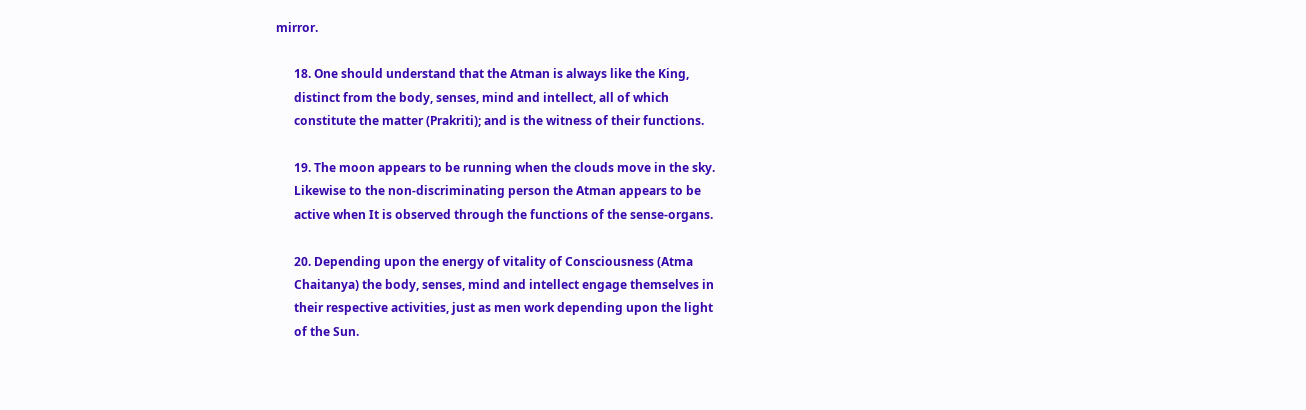mirror.

      18. One should understand that the Atman is always like the King,
      distinct from the body, senses, mind and intellect, all of which
      constitute the matter (Prakriti); and is the witness of their functions.

      19. The moon appears to be running when the clouds move in the sky.
      Likewise to the non-discriminating person the Atman appears to be
      active when It is observed through the functions of the sense-organs.

      20. Depending upon the energy of vitality of Consciousness (Atma
      Chaitanya) the body, senses, mind and intellect engage themselves in
      their respective activities, just as men work depending upon the light
      of the Sun.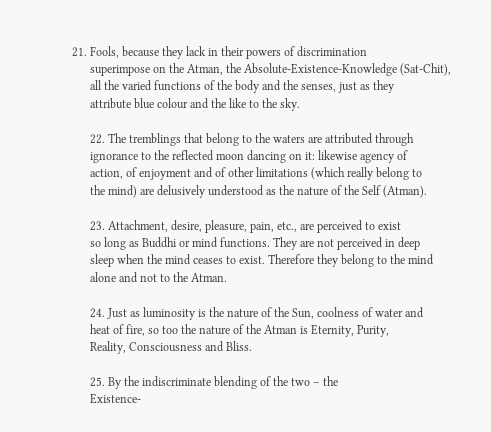21. Fools, because they lack in their powers of discrimination
      superimpose on the Atman, the Absolute-Existence-Knowledge (Sat-Chit),
      all the varied functions of the body and the senses, just as they
      attribute blue colour and the like to the sky.

      22. The tremblings that belong to the waters are attributed through
      ignorance to the reflected moon dancing on it: likewise agency of
      action, of enjoyment and of other limitations (which really belong to
      the mind) are delusively understood as the nature of the Self (Atman).

      23. Attachment, desire, pleasure, pain, etc., are perceived to exist
      so long as Buddhi or mind functions. They are not perceived in deep
      sleep when the mind ceases to exist. Therefore they belong to the mind
      alone and not to the Atman.

      24. Just as luminosity is the nature of the Sun, coolness of water and
      heat of fire, so too the nature of the Atman is Eternity, Purity,
      Reality, Consciousness and Bliss.

      25. By the indiscriminate blending of the two – the
      Existence-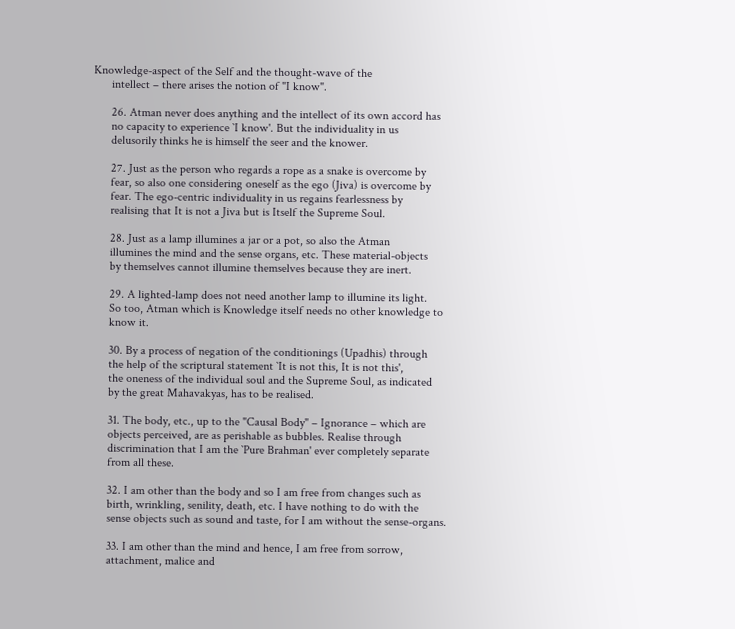Knowledge-aspect of the Self and the thought-wave of the
      intellect – there arises the notion of "I know".

      26. Atman never does anything and the intellect of its own accord has
      no capacity to experience `I know'. But the individuality in us
      delusorily thinks he is himself the seer and the knower.

      27. Just as the person who regards a rope as a snake is overcome by
      fear, so also one considering oneself as the ego (Jiva) is overcome by
      fear. The ego-centric individuality in us regains fearlessness by
      realising that It is not a Jiva but is Itself the Supreme Soul.

      28. Just as a lamp illumines a jar or a pot, so also the Atman
      illumines the mind and the sense organs, etc. These material-objects
      by themselves cannot illumine themselves because they are inert.

      29. A lighted-lamp does not need another lamp to illumine its light.
      So too, Atman which is Knowledge itself needs no other knowledge to
      know it.

      30. By a process of negation of the conditionings (Upadhis) through
      the help of the scriptural statement `It is not this, It is not this',
      the oneness of the individual soul and the Supreme Soul, as indicated
      by the great Mahavakyas, has to be realised.

      31. The body, etc., up to the "Causal Body" – Ignorance – which are
      objects perceived, are as perishable as bubbles. Realise through
      discrimination that I am the `Pure Brahman' ever completely separate
      from all these.

      32. I am other than the body and so I am free from changes such as
      birth, wrinkling, senility, death, etc. I have nothing to do with the
      sense objects such as sound and taste, for I am without the sense-organs.

      33. I am other than the mind and hence, I am free from sorrow,
      attachment, malice and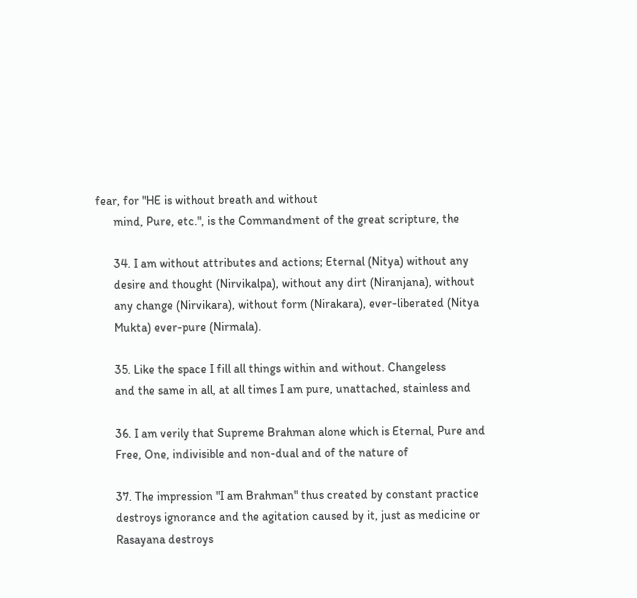fear, for "HE is without breath and without
      mind, Pure, etc.", is the Commandment of the great scripture, the

      34. I am without attributes and actions; Eternal (Nitya) without any
      desire and thought (Nirvikalpa), without any dirt (Niranjana), without
      any change (Nirvikara), without form (Nirakara), ever-liberated (Nitya
      Mukta) ever-pure (Nirmala).

      35. Like the space I fill all things within and without. Changeless
      and the same in all, at all times I am pure, unattached, stainless and

      36. I am verily that Supreme Brahman alone which is Eternal, Pure and
      Free, One, indivisible and non-dual and of the nature of

      37. The impression "I am Brahman" thus created by constant practice
      destroys ignorance and the agitation caused by it, just as medicine or
      Rasayana destroys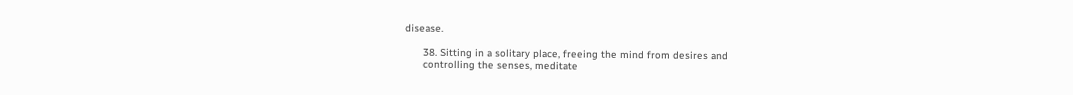disease.

      38. Sitting in a solitary place, freeing the mind from desires and
      controlling the senses, meditate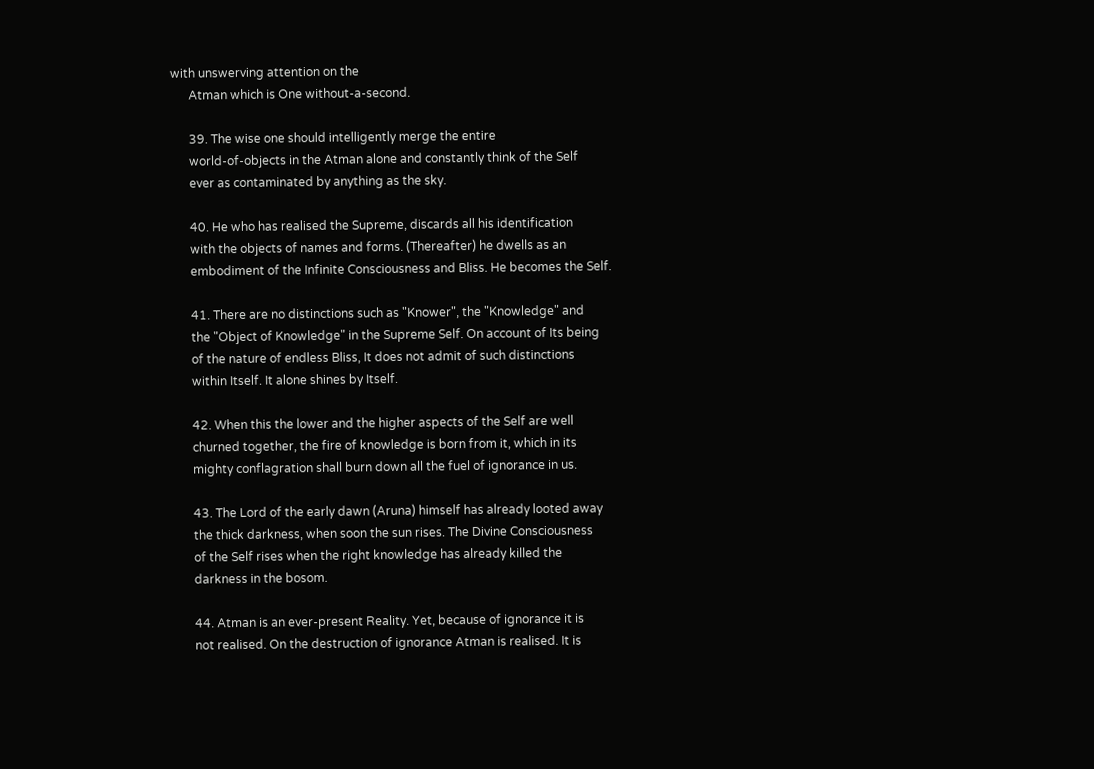with unswerving attention on the
      Atman which is One without-a-second.

      39. The wise one should intelligently merge the entire
      world-of-objects in the Atman alone and constantly think of the Self
      ever as contaminated by anything as the sky.

      40. He who has realised the Supreme, discards all his identification
      with the objects of names and forms. (Thereafter) he dwells as an
      embodiment of the Infinite Consciousness and Bliss. He becomes the Self.

      41. There are no distinctions such as "Knower", the "Knowledge" and
      the "Object of Knowledge" in the Supreme Self. On account of Its being
      of the nature of endless Bliss, It does not admit of such distinctions
      within Itself. It alone shines by Itself.

      42. When this the lower and the higher aspects of the Self are well
      churned together, the fire of knowledge is born from it, which in its
      mighty conflagration shall burn down all the fuel of ignorance in us.

      43. The Lord of the early dawn (Aruna) himself has already looted away
      the thick darkness, when soon the sun rises. The Divine Consciousness
      of the Self rises when the right knowledge has already killed the
      darkness in the bosom.

      44. Atman is an ever-present Reality. Yet, because of ignorance it is
      not realised. On the destruction of ignorance Atman is realised. It is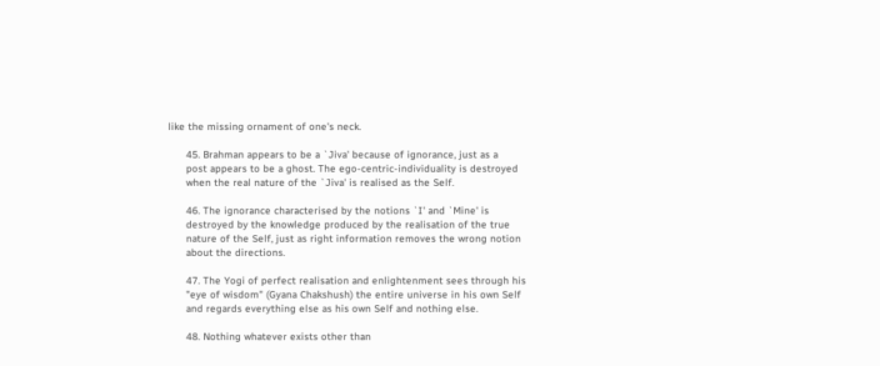like the missing ornament of one's neck.

      45. Brahman appears to be a `Jiva' because of ignorance, just as a
      post appears to be a ghost. The ego-centric-individuality is destroyed
      when the real nature of the `Jiva' is realised as the Self.

      46. The ignorance characterised by the notions `I' and `Mine' is
      destroyed by the knowledge produced by the realisation of the true
      nature of the Self, just as right information removes the wrong notion
      about the directions.

      47. The Yogi of perfect realisation and enlightenment sees through his
      "eye of wisdom" (Gyana Chakshush) the entire universe in his own Self
      and regards everything else as his own Self and nothing else.

      48. Nothing whatever exists other than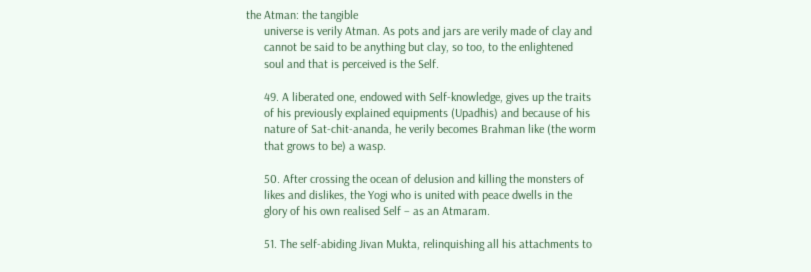the Atman: the tangible
      universe is verily Atman. As pots and jars are verily made of clay and
      cannot be said to be anything but clay, so too, to the enlightened
      soul and that is perceived is the Self.

      49. A liberated one, endowed with Self-knowledge, gives up the traits
      of his previously explained equipments (Upadhis) and because of his
      nature of Sat-chit-ananda, he verily becomes Brahman like (the worm
      that grows to be) a wasp.

      50. After crossing the ocean of delusion and killing the monsters of
      likes and dislikes, the Yogi who is united with peace dwells in the
      glory of his own realised Self – as an Atmaram.

      51. The self-abiding Jivan Mukta, relinquishing all his attachments to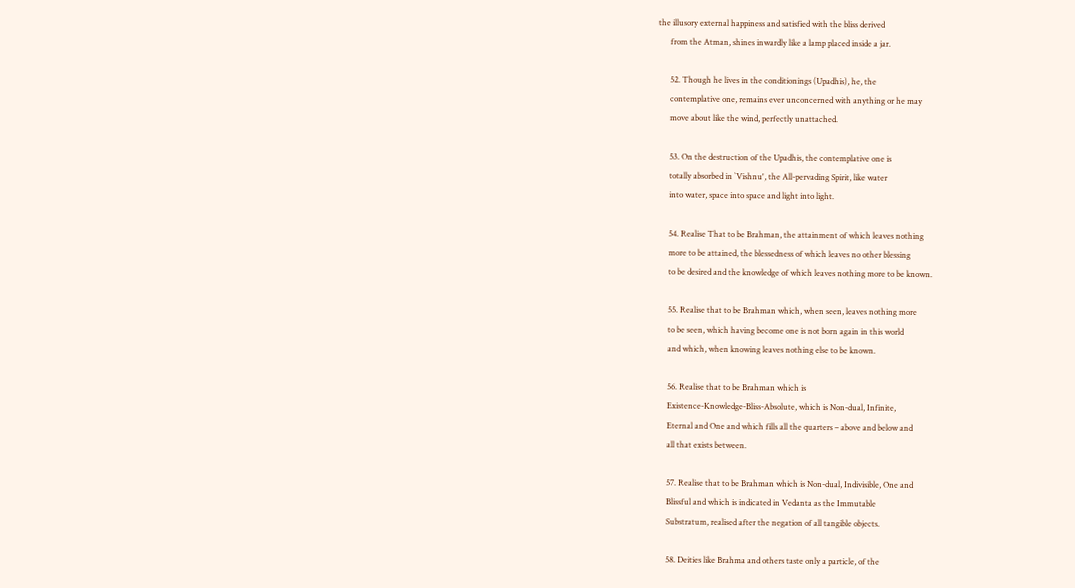the illusory external happiness and satisfied with the bliss derived
      from the Atman, shines inwardly like a lamp placed inside a jar.

      52. Though he lives in the conditionings (Upadhis), he, the
      contemplative one, remains ever unconcerned with anything or he may
      move about like the wind, perfectly unattached.

      53. On the destruction of the Upadhis, the contemplative one is
      totally absorbed in `Vishnu', the All-pervading Spirit, like water
      into water, space into space and light into light.

      54. Realise That to be Brahman, the attainment of which leaves nothing
      more to be attained, the blessedness of which leaves no other blessing
      to be desired and the knowledge of which leaves nothing more to be known.

      55. Realise that to be Brahman which, when seen, leaves nothing more
      to be seen, which having become one is not born again in this world
      and which, when knowing leaves nothing else to be known.

      56. Realise that to be Brahman which is
      Existence-Knowledge-Bliss-Absolute, which is Non-dual, Infinite,
      Eternal and One and which fills all the quarters – above and below and
      all that exists between.

      57. Realise that to be Brahman which is Non-dual, Indivisible, One and
      Blissful and which is indicated in Vedanta as the Immutable
      Substratum, realised after the negation of all tangible objects.

      58. Deities like Brahma and others taste only a particle, of the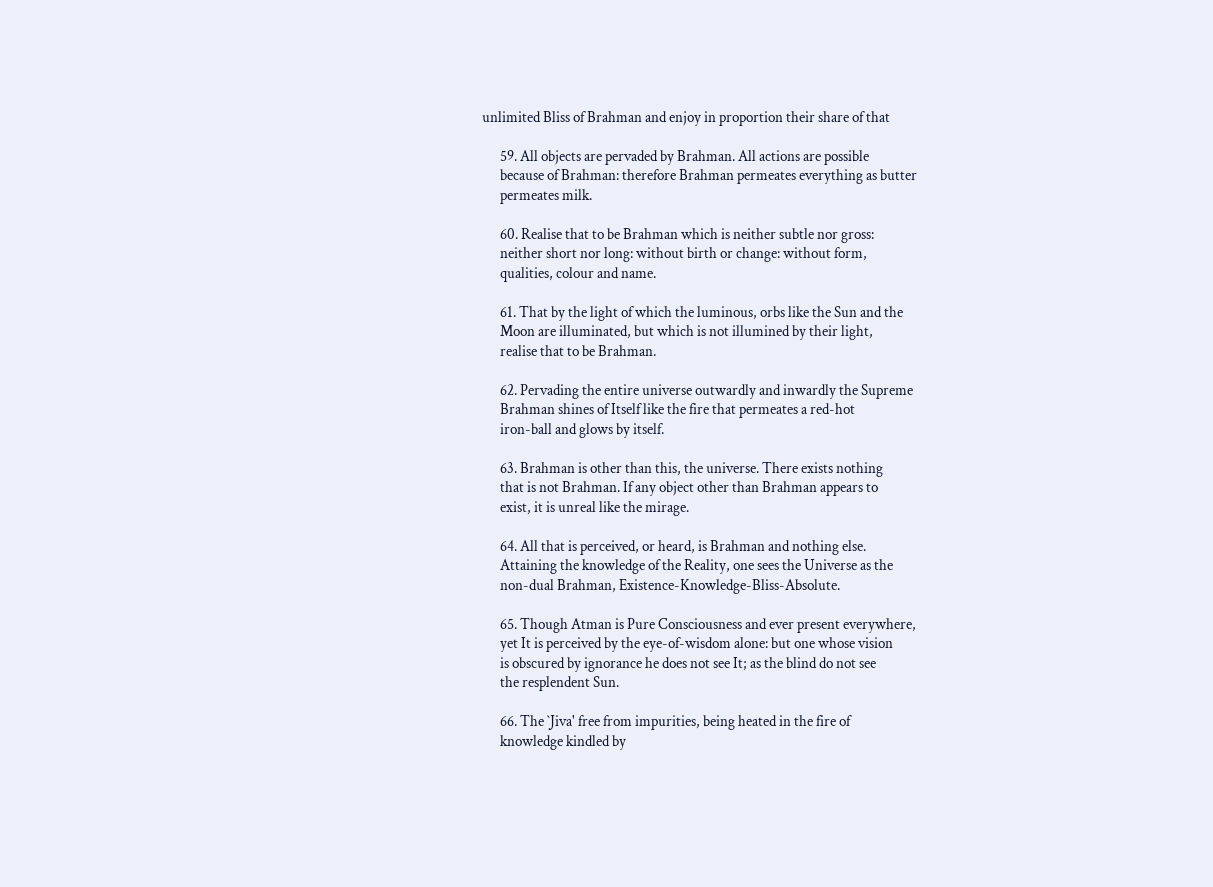unlimited Bliss of Brahman and enjoy in proportion their share of that

      59. All objects are pervaded by Brahman. All actions are possible
      because of Brahman: therefore Brahman permeates everything as butter
      permeates milk.

      60. Realise that to be Brahman which is neither subtle nor gross:
      neither short nor long: without birth or change: without form,
      qualities, colour and name.

      61. That by the light of which the luminous, orbs like the Sun and the
      Moon are illuminated, but which is not illumined by their light,
      realise that to be Brahman.

      62. Pervading the entire universe outwardly and inwardly the Supreme
      Brahman shines of Itself like the fire that permeates a red-hot
      iron-ball and glows by itself.

      63. Brahman is other than this, the universe. There exists nothing
      that is not Brahman. If any object other than Brahman appears to
      exist, it is unreal like the mirage.

      64. All that is perceived, or heard, is Brahman and nothing else.
      Attaining the knowledge of the Reality, one sees the Universe as the
      non-dual Brahman, Existence-Knowledge-Bliss-Absolute.

      65. Though Atman is Pure Consciousness and ever present everywhere,
      yet It is perceived by the eye-of-wisdom alone: but one whose vision
      is obscured by ignorance he does not see It; as the blind do not see
      the resplendent Sun.

      66. The `Jiva' free from impurities, being heated in the fire of
      knowledge kindled by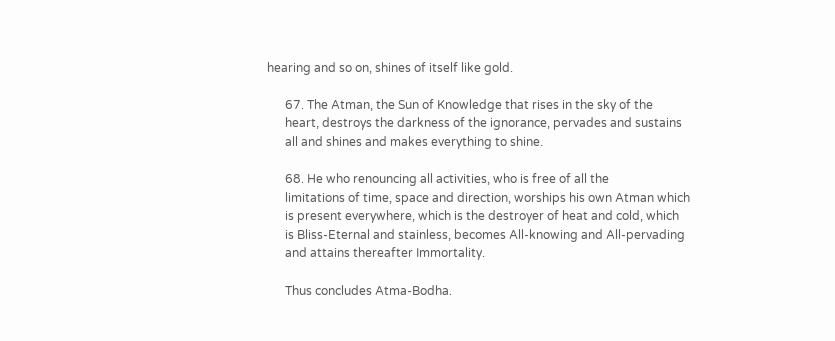hearing and so on, shines of itself like gold.

      67. The Atman, the Sun of Knowledge that rises in the sky of the
      heart, destroys the darkness of the ignorance, pervades and sustains
      all and shines and makes everything to shine.

      68. He who renouncing all activities, who is free of all the
      limitations of time, space and direction, worships his own Atman which
      is present everywhere, which is the destroyer of heat and cold, which
      is Bliss-Eternal and stainless, becomes All-knowing and All-pervading
      and attains thereafter Immortality.

      Thus concludes Atma-Bodha.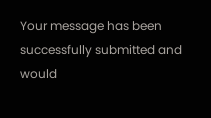Your message has been successfully submitted and would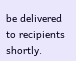be delivered to recipients shortly.